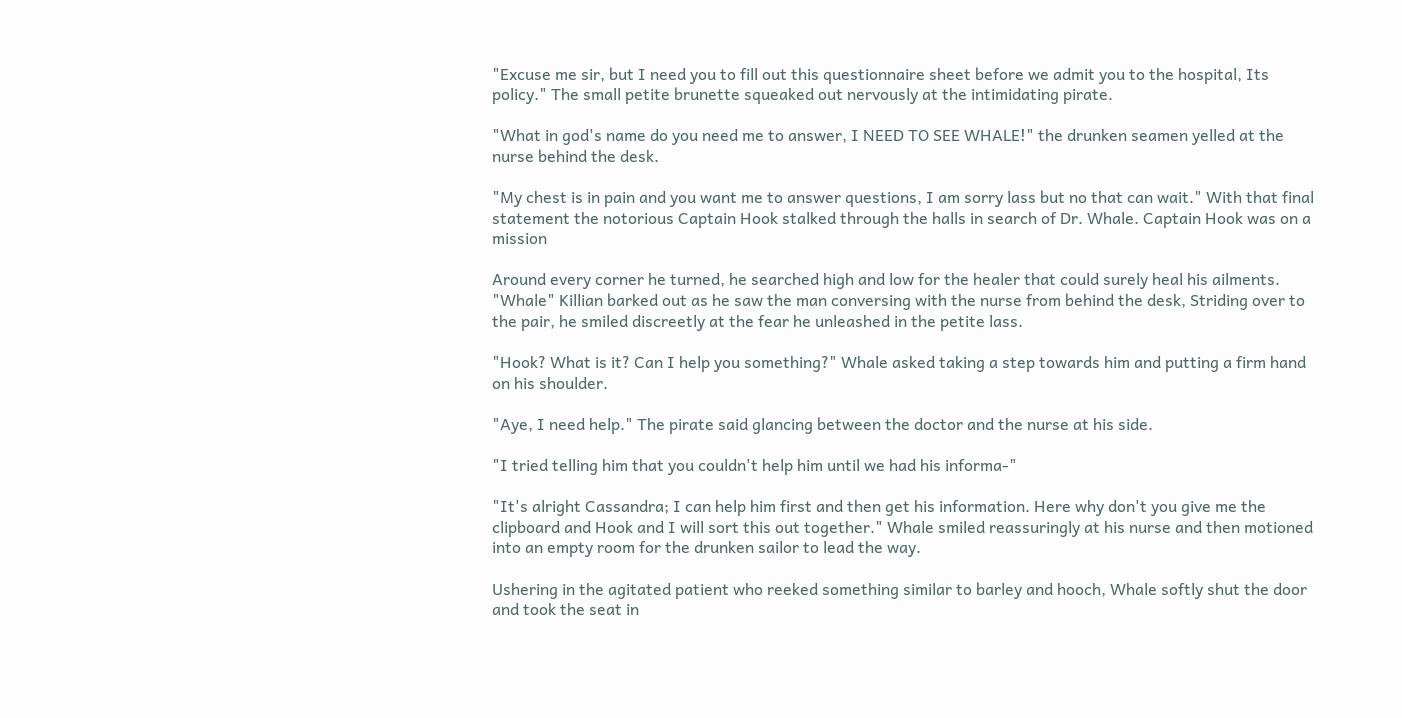"Excuse me sir, but I need you to fill out this questionnaire sheet before we admit you to the hospital, Its policy." The small petite brunette squeaked out nervously at the intimidating pirate.

"What in god's name do you need me to answer, I NEED TO SEE WHALE!" the drunken seamen yelled at the nurse behind the desk.

"My chest is in pain and you want me to answer questions, I am sorry lass but no that can wait." With that final statement the notorious Captain Hook stalked through the halls in search of Dr. Whale. Captain Hook was on a mission

Around every corner he turned, he searched high and low for the healer that could surely heal his ailments. "Whale" Killian barked out as he saw the man conversing with the nurse from behind the desk, Striding over to the pair, he smiled discreetly at the fear he unleashed in the petite lass.

"Hook? What is it? Can I help you something?" Whale asked taking a step towards him and putting a firm hand on his shoulder.

"Aye, I need help." The pirate said glancing between the doctor and the nurse at his side.

"I tried telling him that you couldn't help him until we had his informa-"

"It's alright Cassandra; I can help him first and then get his information. Here why don't you give me the clipboard and Hook and I will sort this out together." Whale smiled reassuringly at his nurse and then motioned into an empty room for the drunken sailor to lead the way.

Ushering in the agitated patient who reeked something similar to barley and hooch, Whale softly shut the door and took the seat in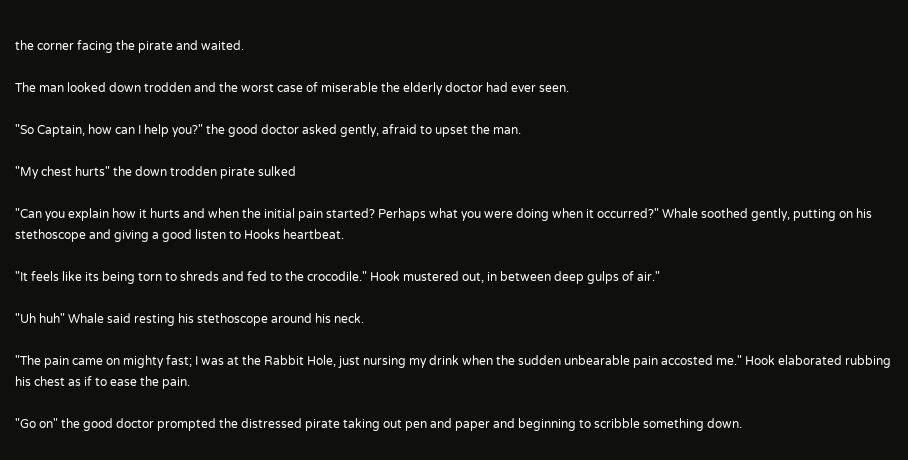the corner facing the pirate and waited.

The man looked down trodden and the worst case of miserable the elderly doctor had ever seen.

"So Captain, how can I help you?" the good doctor asked gently, afraid to upset the man.

"My chest hurts" the down trodden pirate sulked

"Can you explain how it hurts and when the initial pain started? Perhaps what you were doing when it occurred?" Whale soothed gently, putting on his stethoscope and giving a good listen to Hooks heartbeat.

"It feels like its being torn to shreds and fed to the crocodile." Hook mustered out, in between deep gulps of air."

"Uh huh" Whale said resting his stethoscope around his neck.

"The pain came on mighty fast; I was at the Rabbit Hole, just nursing my drink when the sudden unbearable pain accosted me." Hook elaborated rubbing his chest as if to ease the pain.

"Go on" the good doctor prompted the distressed pirate taking out pen and paper and beginning to scribble something down.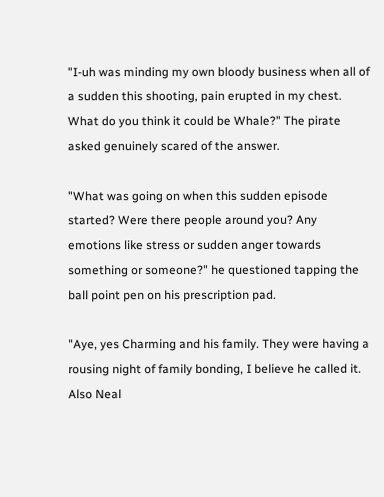"I-uh was minding my own bloody business when all of a sudden this shooting, pain erupted in my chest. What do you think it could be Whale?" The pirate asked genuinely scared of the answer.

"What was going on when this sudden episode started? Were there people around you? Any emotions like stress or sudden anger towards something or someone?" he questioned tapping the ball point pen on his prescription pad.

"Aye, yes Charming and his family. They were having a rousing night of family bonding, I believe he called it. Also Neal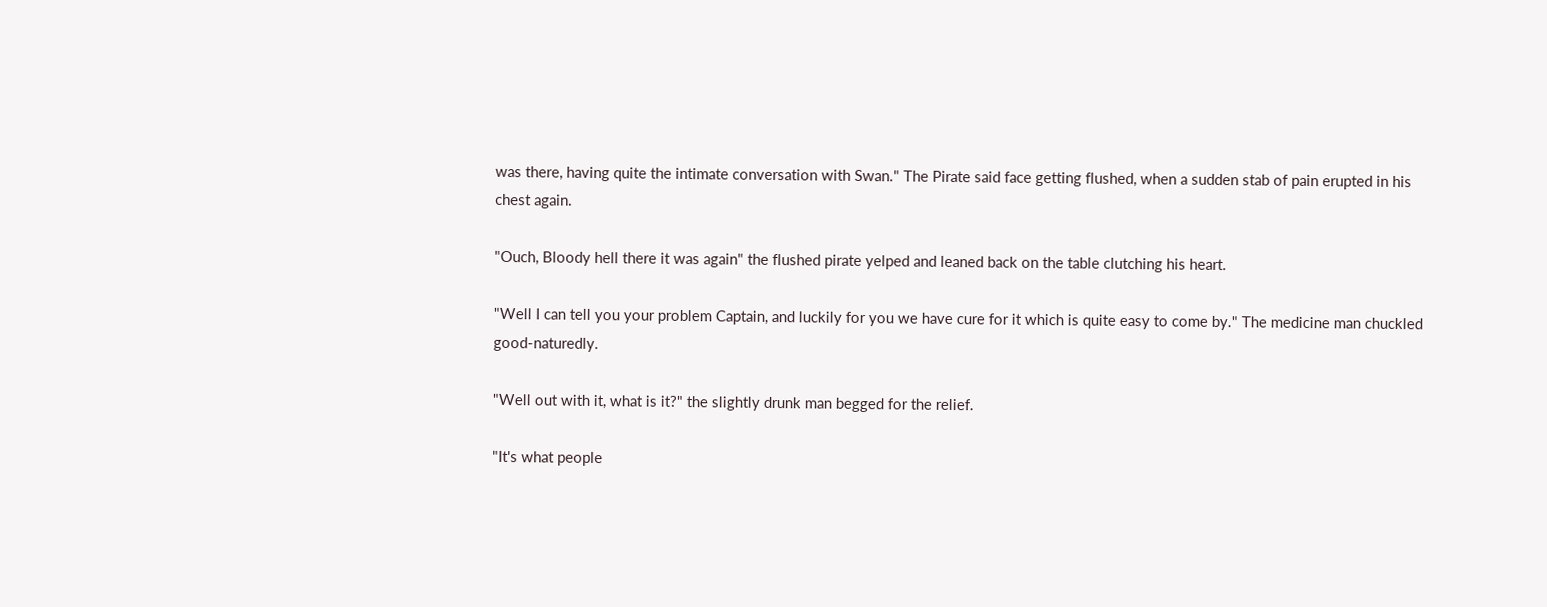was there, having quite the intimate conversation with Swan." The Pirate said face getting flushed, when a sudden stab of pain erupted in his chest again.

"Ouch, Bloody hell there it was again" the flushed pirate yelped and leaned back on the table clutching his heart.

"Well I can tell you your problem Captain, and luckily for you we have cure for it which is quite easy to come by." The medicine man chuckled good-naturedly.

"Well out with it, what is it?" the slightly drunk man begged for the relief.

"It's what people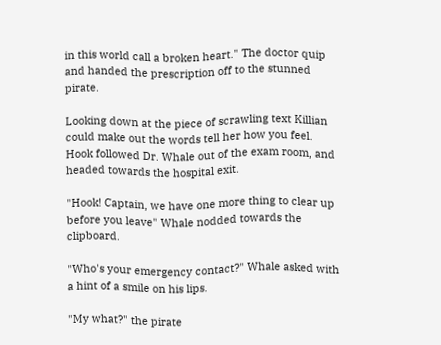in this world call a broken heart." The doctor quip and handed the prescription off to the stunned pirate.

Looking down at the piece of scrawling text Killian could make out the words tell her how you feel. Hook followed Dr. Whale out of the exam room, and headed towards the hospital exit.

"Hook! Captain, we have one more thing to clear up before you leave" Whale nodded towards the clipboard.

"Who's your emergency contact?" Whale asked with a hint of a smile on his lips.

"My what?" the pirate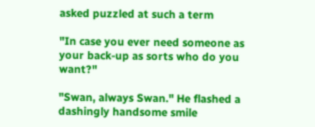asked puzzled at such a term

"In case you ever need someone as your back-up as sorts who do you want?"

"Swan, always Swan." He flashed a dashingly handsome smile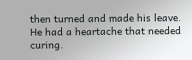then turned and made his leave. He had a heartache that needed curing.